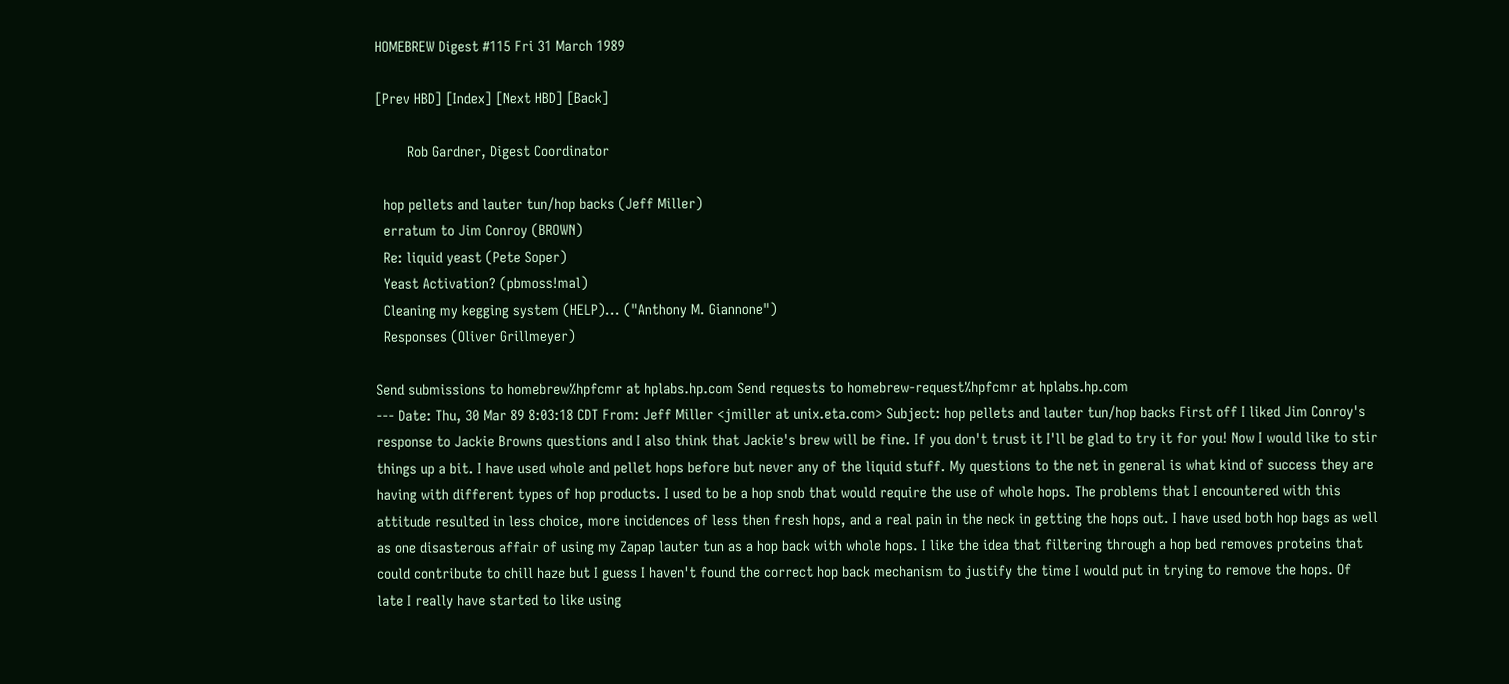HOMEBREW Digest #115 Fri 31 March 1989

[Prev HBD] [Index] [Next HBD] [Back]

        Rob Gardner, Digest Coordinator

  hop pellets and lauter tun/hop backs (Jeff Miller)
  erratum to Jim Conroy (BROWN)
  Re: liquid yeast (Pete Soper)
  Yeast Activation? (pbmoss!mal)
  Cleaning my kegging system (HELP)... ("Anthony M. Giannone")
  Responses (Oliver Grillmeyer)

Send submissions to homebrew%hpfcmr at hplabs.hp.com Send requests to homebrew-request%hpfcmr at hplabs.hp.com
--- Date: Thu, 30 Mar 89 8:03:18 CDT From: Jeff Miller <jmiller at unix.eta.com> Subject: hop pellets and lauter tun/hop backs First off I liked Jim Conroy's response to Jackie Browns questions and I also think that Jackie's brew will be fine. If you don't trust it I'll be glad to try it for you! Now I would like to stir things up a bit. I have used whole and pellet hops before but never any of the liquid stuff. My questions to the net in general is what kind of success they are having with different types of hop products. I used to be a hop snob that would require the use of whole hops. The problems that I encountered with this attitude resulted in less choice, more incidences of less then fresh hops, and a real pain in the neck in getting the hops out. I have used both hop bags as well as one disasterous affair of using my Zapap lauter tun as a hop back with whole hops. I like the idea that filtering through a hop bed removes proteins that could contribute to chill haze but I guess I haven't found the correct hop back mechanism to justify the time I would put in trying to remove the hops. Of late I really have started to like using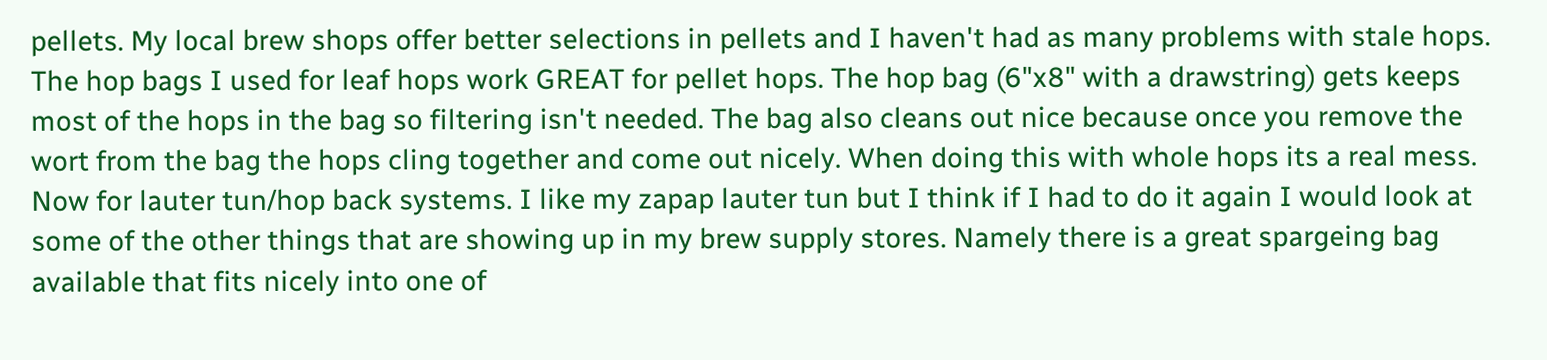pellets. My local brew shops offer better selections in pellets and I haven't had as many problems with stale hops. The hop bags I used for leaf hops work GREAT for pellet hops. The hop bag (6"x8" with a drawstring) gets keeps most of the hops in the bag so filtering isn't needed. The bag also cleans out nice because once you remove the wort from the bag the hops cling together and come out nicely. When doing this with whole hops its a real mess. Now for lauter tun/hop back systems. I like my zapap lauter tun but I think if I had to do it again I would look at some of the other things that are showing up in my brew supply stores. Namely there is a great spargeing bag available that fits nicely into one of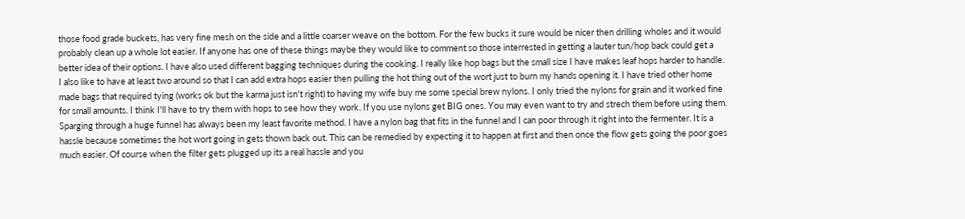those food grade buckets, has very fine mesh on the side and a little coarser weave on the bottom. For the few bucks it sure would be nicer then drilling wholes and it would probably clean up a whole lot easier. If anyone has one of these things maybe they would like to comment so those interrested in getting a lauter tun/hop back could get a better idea of their options. I have also used different bagging techniques during the cooking. I really like hop bags but the small size I have makes leaf hops harder to handle. I also like to have at least two around so that I can add extra hops easier then pulling the hot thing out of the wort just to burn my hands opening it. I have tried other home made bags that required tying (works ok but the karma just isn't right) to having my wife buy me some special brew nylons. I only tried the nylons for grain and it worked fine for small amounts. I think I'll have to try them with hops to see how they work. If you use nylons get BIG ones. You may even want to try and strech them before using them. Sparging through a huge funnel has always been my least favorite method. I have a nylon bag that fits in the funnel and I can poor through it right into the fermenter. It is a hassle because sometimes the hot wort going in gets thown back out. This can be remedied by expecting it to happen at first and then once the flow gets going the poor goes much easier. Of course when the filter gets plugged up its a real hassle and you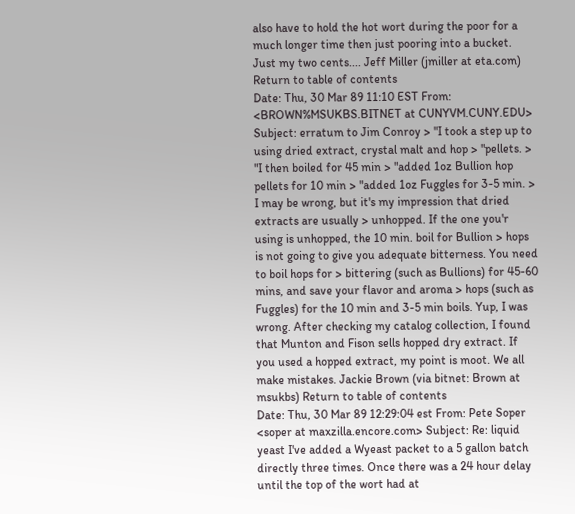also have to hold the hot wort during the poor for a much longer time then just pooring into a bucket. Just my two cents.... Jeff Miller (jmiller at eta.com) Return to table of contents
Date: Thu, 30 Mar 89 11:10 EST From: <BROWN%MSUKBS.BITNET at CUNYVM.CUNY.EDU> Subject: erratum to Jim Conroy > "I took a step up to using dried extract, crystal malt and hop > "pellets. > "I then boiled for 45 min > "added 1oz Bullion hop pellets for 10 min > "added 1oz Fuggles for 3-5 min. > I may be wrong, but it's my impression that dried extracts are usually > unhopped. If the one you'r using is unhopped, the 10 min. boil for Bullion > hops is not going to give you adequate bitterness. You need to boil hops for > bittering (such as Bullions) for 45-60 mins, and save your flavor and aroma > hops (such as Fuggles) for the 10 min and 3-5 min boils. Yup, I was wrong. After checking my catalog collection, I found that Munton and Fison sells hopped dry extract. If you used a hopped extract, my point is moot. We all make mistakes. Jackie Brown (via bitnet: Brown at msukbs) Return to table of contents
Date: Thu, 30 Mar 89 12:29:04 est From: Pete Soper <soper at maxzilla.encore.com> Subject: Re: liquid yeast I've added a Wyeast packet to a 5 gallon batch directly three times. Once there was a 24 hour delay until the top of the wort had at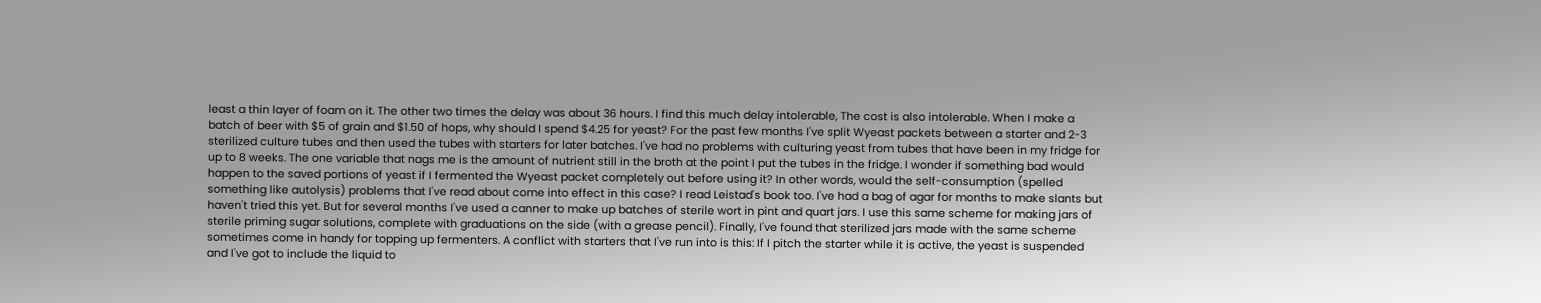least a thin layer of foam on it. The other two times the delay was about 36 hours. I find this much delay intolerable, The cost is also intolerable. When I make a batch of beer with $5 of grain and $1.50 of hops, why should I spend $4.25 for yeast? For the past few months I've split Wyeast packets between a starter and 2-3 sterilized culture tubes and then used the tubes with starters for later batches. I've had no problems with culturing yeast from tubes that have been in my fridge for up to 8 weeks. The one variable that nags me is the amount of nutrient still in the broth at the point I put the tubes in the fridge. I wonder if something bad would happen to the saved portions of yeast if I fermented the Wyeast packet completely out before using it? In other words, would the self-consumption (spelled something like autolysis) problems that I've read about come into effect in this case? I read Leistad's book too. I've had a bag of agar for months to make slants but haven't tried this yet. But for several months I've used a canner to make up batches of sterile wort in pint and quart jars. I use this same scheme for making jars of sterile priming sugar solutions, complete with graduations on the side (with a grease pencil). Finally, I've found that sterilized jars made with the same scheme sometimes come in handy for topping up fermenters. A conflict with starters that I've run into is this: If I pitch the starter while it is active, the yeast is suspended and I've got to include the liquid to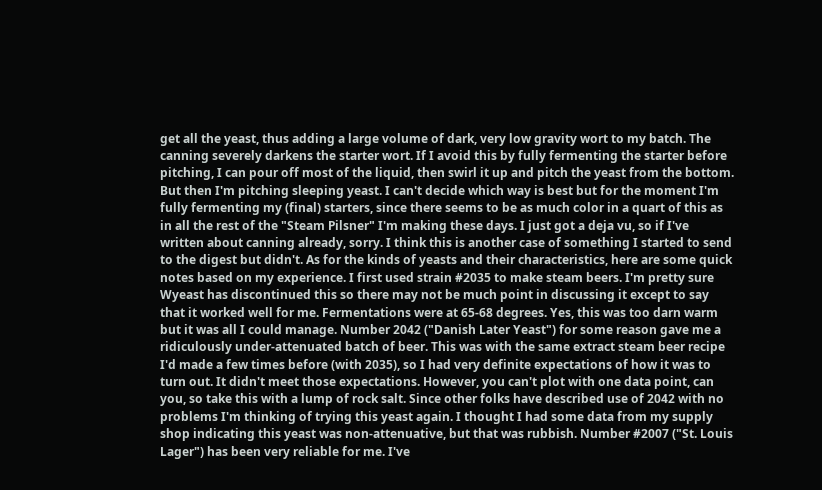get all the yeast, thus adding a large volume of dark, very low gravity wort to my batch. The canning severely darkens the starter wort. If I avoid this by fully fermenting the starter before pitching, I can pour off most of the liquid, then swirl it up and pitch the yeast from the bottom. But then I'm pitching sleeping yeast. I can't decide which way is best but for the moment I'm fully fermenting my (final) starters, since there seems to be as much color in a quart of this as in all the rest of the "Steam Pilsner" I'm making these days. I just got a deja vu, so if I've written about canning already, sorry. I think this is another case of something I started to send to the digest but didn't. As for the kinds of yeasts and their characteristics, here are some quick notes based on my experience. I first used strain #2035 to make steam beers. I'm pretty sure Wyeast has discontinued this so there may not be much point in discussing it except to say that it worked well for me. Fermentations were at 65-68 degrees. Yes, this was too darn warm but it was all I could manage. Number 2042 ("Danish Later Yeast") for some reason gave me a ridiculously under-attenuated batch of beer. This was with the same extract steam beer recipe I'd made a few times before (with 2035), so I had very definite expectations of how it was to turn out. It didn't meet those expectations. However, you can't plot with one data point, can you, so take this with a lump of rock salt. Since other folks have described use of 2042 with no problems I'm thinking of trying this yeast again. I thought I had some data from my supply shop indicating this yeast was non-attenuative, but that was rubbish. Number #2007 ("St. Louis Lager") has been very reliable for me. I've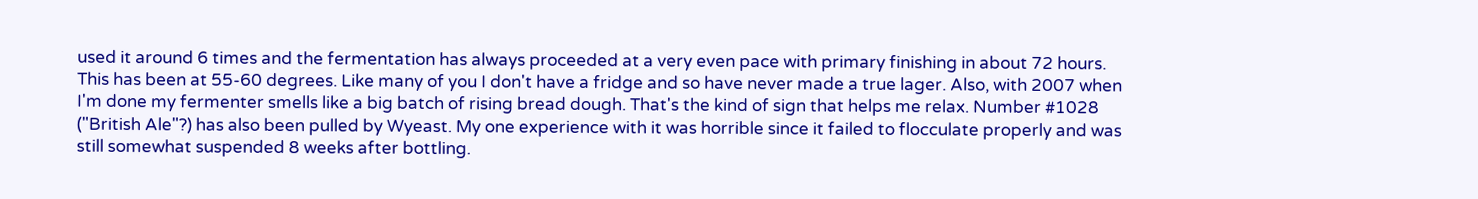used it around 6 times and the fermentation has always proceeded at a very even pace with primary finishing in about 72 hours. This has been at 55-60 degrees. Like many of you I don't have a fridge and so have never made a true lager. Also, with 2007 when I'm done my fermenter smells like a big batch of rising bread dough. That's the kind of sign that helps me relax. Number #1028 ("British Ale"?) has also been pulled by Wyeast. My one experience with it was horrible since it failed to flocculate properly and was still somewhat suspended 8 weeks after bottling.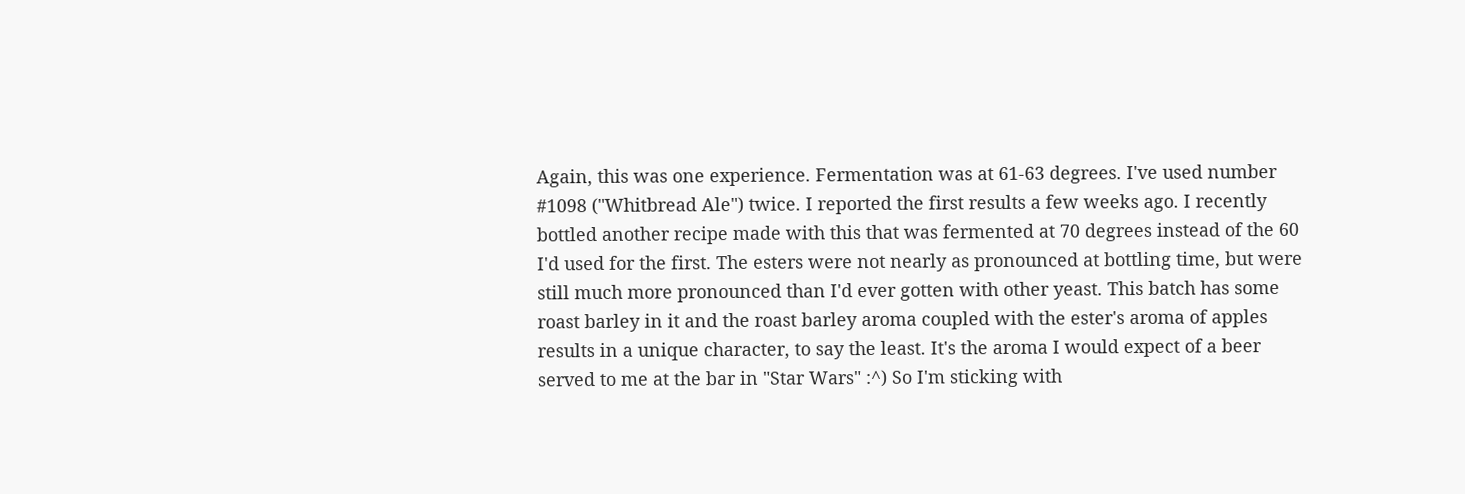Again, this was one experience. Fermentation was at 61-63 degrees. I've used number #1098 ("Whitbread Ale") twice. I reported the first results a few weeks ago. I recently bottled another recipe made with this that was fermented at 70 degrees instead of the 60 I'd used for the first. The esters were not nearly as pronounced at bottling time, but were still much more pronounced than I'd ever gotten with other yeast. This batch has some roast barley in it and the roast barley aroma coupled with the ester's aroma of apples results in a unique character, to say the least. It's the aroma I would expect of a beer served to me at the bar in "Star Wars" :^) So I'm sticking with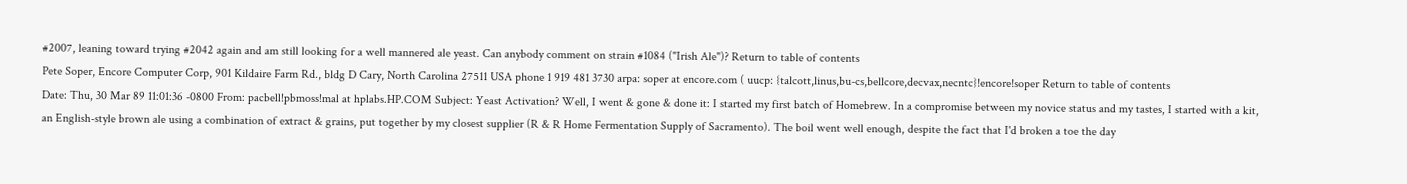#2007, leaning toward trying #2042 again and am still looking for a well mannered ale yeast. Can anybody comment on strain #1084 ("Irish Ale")? Return to table of contents
Pete Soper, Encore Computer Corp, 901 Kildaire Farm Rd., bldg D Cary, North Carolina 27511 USA phone 1 919 481 3730 arpa: soper at encore.com ( uucp: {talcott,linus,bu-cs,bellcore,decvax,necntc}!encore!soper Return to table of contents
Date: Thu, 30 Mar 89 11:01:36 -0800 From: pacbell!pbmoss!mal at hplabs.HP.COM Subject: Yeast Activation? Well, I went & gone & done it: I started my first batch of Homebrew. In a compromise between my novice status and my tastes, I started with a kit, an English-style brown ale using a combination of extract & grains, put together by my closest supplier (R & R Home Fermentation Supply of Sacramento). The boil went well enough, despite the fact that I'd broken a toe the day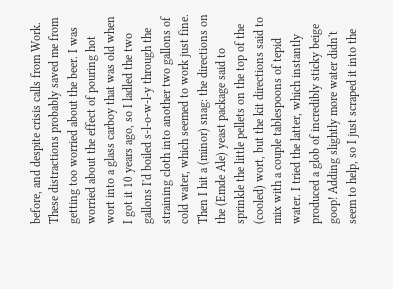before, and despite crisis calls from Work. These distractions probably saved me from getting too worried about the beer. I was worried about the effect of pouring hot wort into a glass carboy that was old when I got it 10 years ago, so I ladled the two gallons I'd boiled s-l-o-w-l-y through the straining cloth into another two gallons of cold water, which seemed to work just fine. Then I hit a (minor) snag: the directions on the (Emde Ale) yeast package said to sprinkle the little pellets on the top of the (cooled) wort, but the kit directions said to mix with a couple tablespoons of tepid water. I tried the latter, which instantly produced a glob of incredibly sticky beige goop! Adding slightly more water didn't seem to help, so I just scraped it into the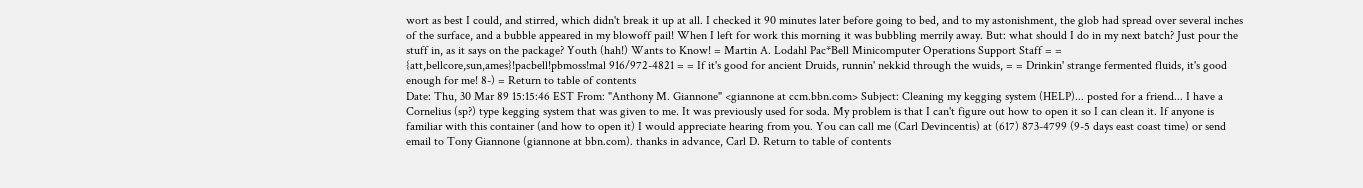wort as best I could, and stirred, which didn't break it up at all. I checked it 90 minutes later before going to bed, and to my astonishment, the glob had spread over several inches of the surface, and a bubble appeared in my blowoff pail! When I left for work this morning it was bubbling merrily away. But: what should I do in my next batch? Just pour the stuff in, as it says on the package? Youth (hah!) Wants to Know! = Martin A. Lodahl Pac*Bell Minicomputer Operations Support Staff = = {att,bellcore,sun,ames}!pacbell!pbmoss!mal 916/972-4821 = = If it's good for ancient Druids, runnin' nekkid through the wuids, = = Drinkin' strange fermented fluids, it's good enough for me! 8-) = Return to table of contents
Date: Thu, 30 Mar 89 15:15:46 EST From: "Anthony M. Giannone" <giannone at ccm.bbn.com> Subject: Cleaning my kegging system (HELP)... posted for a friend... I have a Cornelius (sp?) type kegging system that was given to me. It was previously used for soda. My problem is that I can't figure out how to open it so I can clean it. If anyone is familiar with this container (and how to open it) I would appreciate hearing from you. You can call me (Carl Devincentis) at (617) 873-4799 (9-5 days east coast time) or send email to Tony Giannone (giannone at bbn.com). thanks in advance, Carl D. Return to table of contents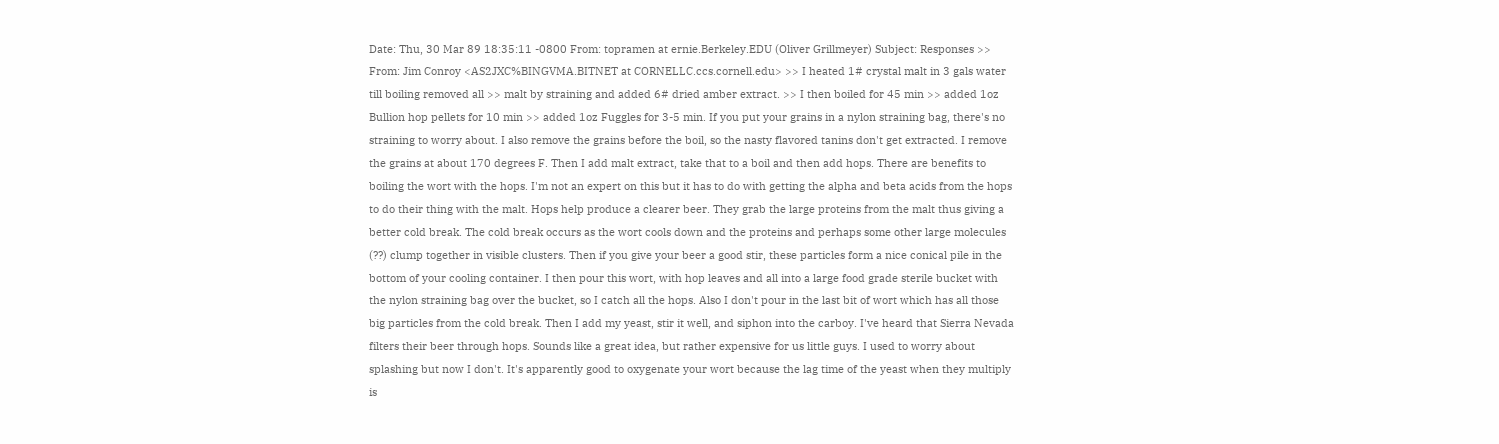Date: Thu, 30 Mar 89 18:35:11 -0800 From: topramen at ernie.Berkeley.EDU (Oliver Grillmeyer) Subject: Responses >> From: Jim Conroy <AS2JXC%BINGVMA.BITNET at CORNELLC.ccs.cornell.edu> >> I heated 1# crystal malt in 3 gals water till boiling removed all >> malt by straining and added 6# dried amber extract. >> I then boiled for 45 min >> added 1oz Bullion hop pellets for 10 min >> added 1oz Fuggles for 3-5 min. If you put your grains in a nylon straining bag, there's no straining to worry about. I also remove the grains before the boil, so the nasty flavored tanins don't get extracted. I remove the grains at about 170 degrees F. Then I add malt extract, take that to a boil and then add hops. There are benefits to boiling the wort with the hops. I'm not an expert on this but it has to do with getting the alpha and beta acids from the hops to do their thing with the malt. Hops help produce a clearer beer. They grab the large proteins from the malt thus giving a better cold break. The cold break occurs as the wort cools down and the proteins and perhaps some other large molecules (??) clump together in visible clusters. Then if you give your beer a good stir, these particles form a nice conical pile in the bottom of your cooling container. I then pour this wort, with hop leaves and all into a large food grade sterile bucket with the nylon straining bag over the bucket, so I catch all the hops. Also I don't pour in the last bit of wort which has all those big particles from the cold break. Then I add my yeast, stir it well, and siphon into the carboy. I've heard that Sierra Nevada filters their beer through hops. Sounds like a great idea, but rather expensive for us little guys. I used to worry about splashing but now I don't. It's apparently good to oxygenate your wort because the lag time of the yeast when they multiply is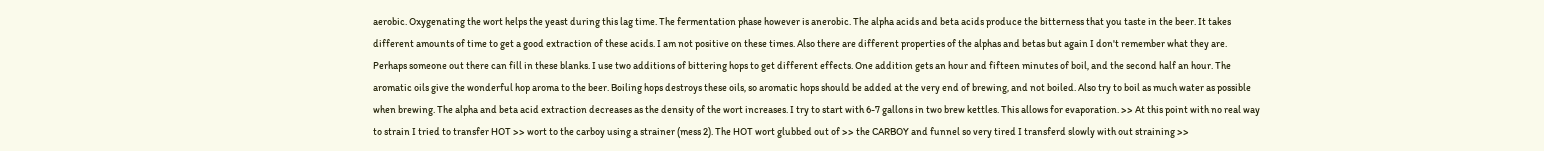aerobic. Oxygenating the wort helps the yeast during this lag time. The fermentation phase however is anerobic. The alpha acids and beta acids produce the bitterness that you taste in the beer. It takes different amounts of time to get a good extraction of these acids. I am not positive on these times. Also there are different properties of the alphas and betas but again I don't remember what they are. Perhaps someone out there can fill in these blanks. I use two additions of bittering hops to get different effects. One addition gets an hour and fifteen minutes of boil, and the second half an hour. The aromatic oils give the wonderful hop aroma to the beer. Boiling hops destroys these oils, so aromatic hops should be added at the very end of brewing, and not boiled. Also try to boil as much water as possible when brewing. The alpha and beta acid extraction decreases as the density of the wort increases. I try to start with 6-7 gallons in two brew kettles. This allows for evaporation. >> At this point with no real way to strain I tried to transfer HOT >> wort to the carboy using a strainer (mess 2). The HOT wort glubbed out of >> the CARBOY and funnel so very tired I transferd slowly with out straining >>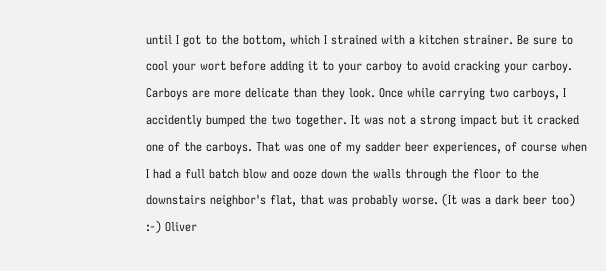until I got to the bottom, which I strained with a kitchen strainer. Be sure to cool your wort before adding it to your carboy to avoid cracking your carboy. Carboys are more delicate than they look. Once while carrying two carboys, I accidently bumped the two together. It was not a strong impact but it cracked one of the carboys. That was one of my sadder beer experiences, of course when I had a full batch blow and ooze down the walls through the floor to the downstairs neighbor's flat, that was probably worse. (It was a dark beer too) :-) Oliver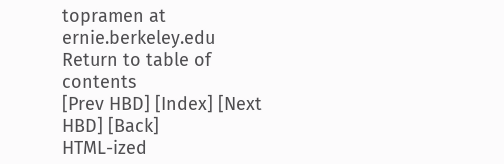topramen at ernie.berkeley.edu Return to table of contents
[Prev HBD] [Index] [Next HBD] [Back]
HTML-ized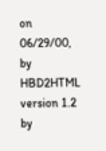on 06/29/00, by HBD2HTML version 1.2 by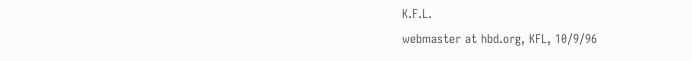K.F.L.
webmaster at hbd.org, KFL, 10/9/96